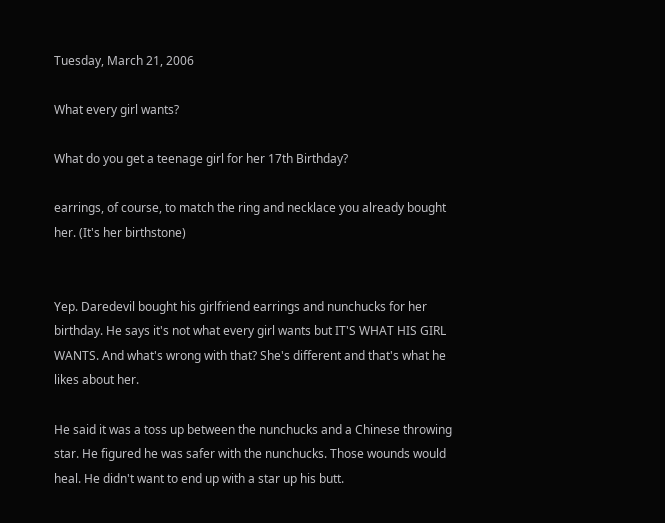Tuesday, March 21, 2006

What every girl wants?

What do you get a teenage girl for her 17th Birthday?

earrings, of course, to match the ring and necklace you already bought her. (It's her birthstone)


Yep. Daredevil bought his girlfriend earrings and nunchucks for her birthday. He says it's not what every girl wants but IT'S WHAT HIS GIRL WANTS. And what's wrong with that? She's different and that's what he likes about her.

He said it was a toss up between the nunchucks and a Chinese throwing star. He figured he was safer with the nunchucks. Those wounds would heal. He didn't want to end up with a star up his butt.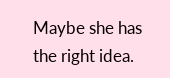Maybe she has the right idea.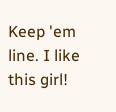Keep 'em line. I like this girl!